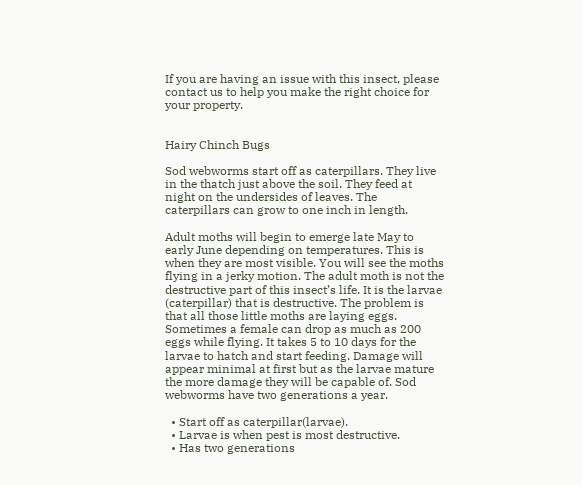If you are having an issue with this insect, please contact us to help you make the right choice for your property.


Hairy Chinch Bugs

Sod webworms start off as caterpillars. They live in the thatch just above the soil. They feed at night on the undersides of leaves. The caterpillars can grow to one inch in length.

Adult moths will begin to emerge late May to early June depending on temperatures. This is when they are most visible. You will see the moths flying in a jerky motion. The adult moth is not the destructive part of this insect’s life. It is the larvae (caterpillar) that is destructive. The problem is that all those little moths are laying eggs. Sometimes a female can drop as much as 200 eggs while flying. It takes 5 to 10 days for the larvae to hatch and start feeding. Damage will appear minimal at first but as the larvae mature the more damage they will be capable of. Sod webworms have two generations a year.

  • Start off as caterpillar(larvae).
  • Larvae is when pest is most destructive.
  • Has two generations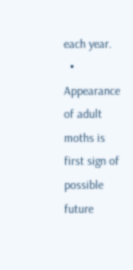each year.
  • Appearance of adult moths is first sign of possible future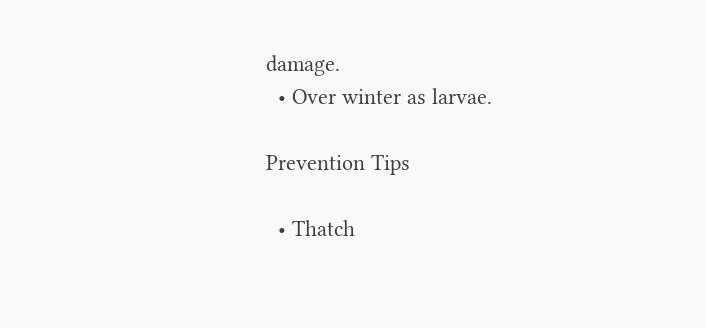damage.
  • Over winter as larvae.

Prevention Tips

  • Thatch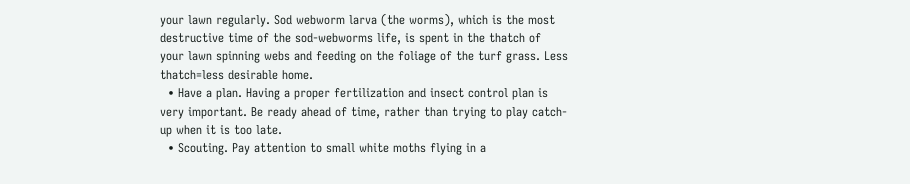your lawn regularly. Sod webworm larva (the worms), which is the most destructive time of the sod-webworms life, is spent in the thatch of your lawn spinning webs and feeding on the foliage of the turf grass. Less thatch=less desirable home.
  • Have a plan. Having a proper fertilization and insect control plan is very important. Be ready ahead of time, rather than trying to play catch-up when it is too late.
  • Scouting. Pay attention to small white moths flying in a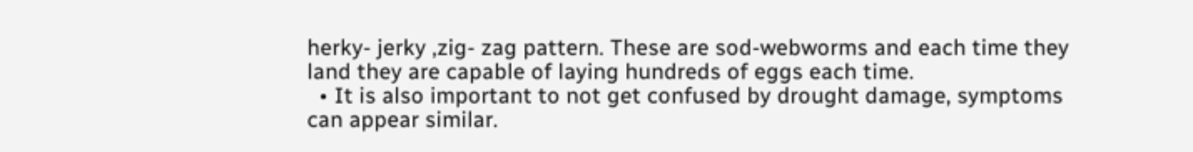herky- jerky ,zig- zag pattern. These are sod-webworms and each time they land they are capable of laying hundreds of eggs each time.
  • It is also important to not get confused by drought damage, symptoms can appear similar.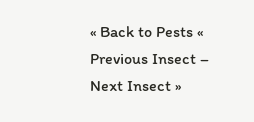« Back to Pests « Previous Insect – Next Insect »